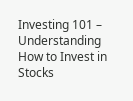Investing 101 – Understanding How to Invest in Stocks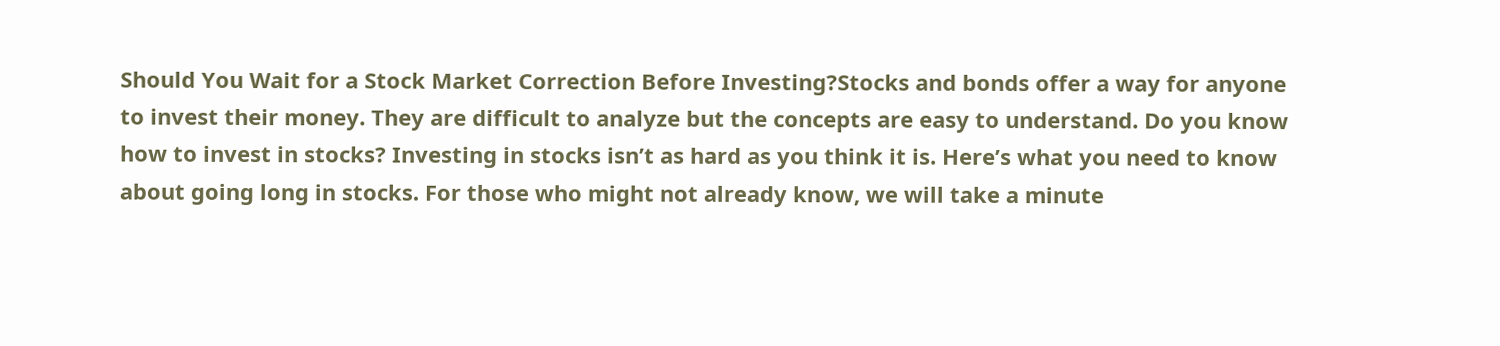Should You Wait for a Stock Market Correction Before Investing?Stocks and bonds offer a way for anyone to invest their money. They are difficult to analyze but the concepts are easy to understand. Do you know how to invest in stocks? Investing in stocks isn’t as hard as you think it is. Here’s what you need to know about going long in stocks. For those who might not already know, we will take a minute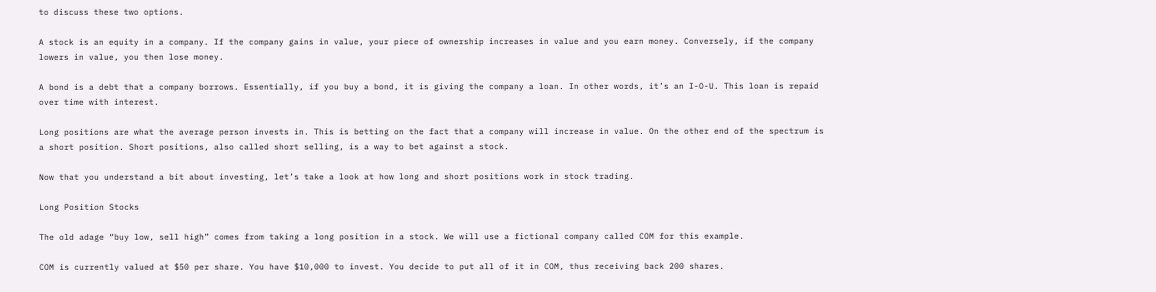to discuss these two options.

A stock is an equity in a company. If the company gains in value, your piece of ownership increases in value and you earn money. Conversely, if the company lowers in value, you then lose money.

A bond is a debt that a company borrows. Essentially, if you buy a bond, it is giving the company a loan. In other words, it’s an I-O-U. This loan is repaid over time with interest.

Long positions are what the average person invests in. This is betting on the fact that a company will increase in value. On the other end of the spectrum is a short position. Short positions, also called short selling, is a way to bet against a stock.

Now that you understand a bit about investing, let’s take a look at how long and short positions work in stock trading.

Long Position Stocks

The old adage “buy low, sell high” comes from taking a long position in a stock. We will use a fictional company called COM for this example.

COM is currently valued at $50 per share. You have $10,000 to invest. You decide to put all of it in COM, thus receiving back 200 shares.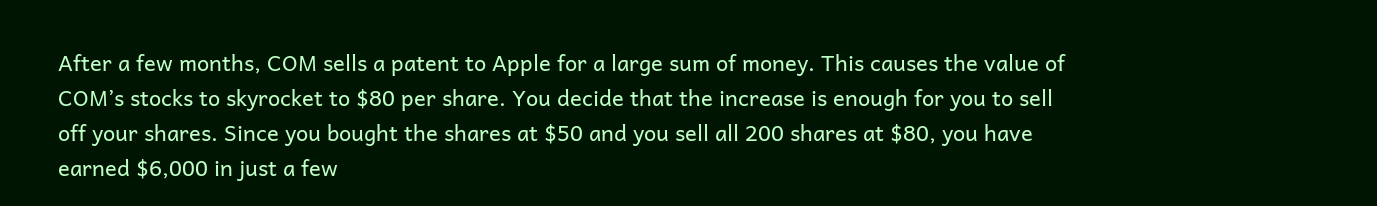After a few months, COM sells a patent to Apple for a large sum of money. This causes the value of COM’s stocks to skyrocket to $80 per share. You decide that the increase is enough for you to sell off your shares. Since you bought the shares at $50 and you sell all 200 shares at $80, you have earned $6,000 in just a few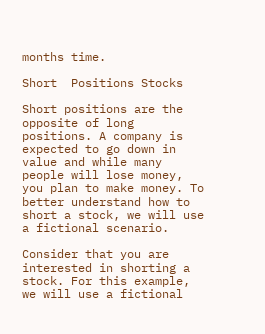months time.

Short  Positions Stocks

Short positions are the opposite of long positions. A company is expected to go down in value and while many people will lose money, you plan to make money. To better understand how to short a stock, we will use a fictional scenario.

Consider that you are interested in shorting a stock. For this example, we will use a fictional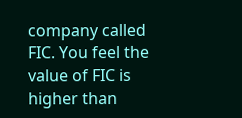company called FIC. You feel the value of FIC is higher than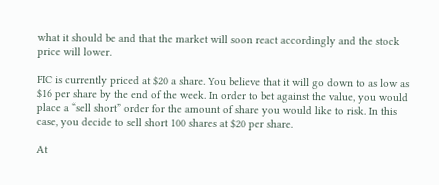what it should be and that the market will soon react accordingly and the stock price will lower.

FIC is currently priced at $20 a share. You believe that it will go down to as low as $16 per share by the end of the week. In order to bet against the value, you would place a “sell short” order for the amount of share you would like to risk. In this case, you decide to sell short 100 shares at $20 per share.

At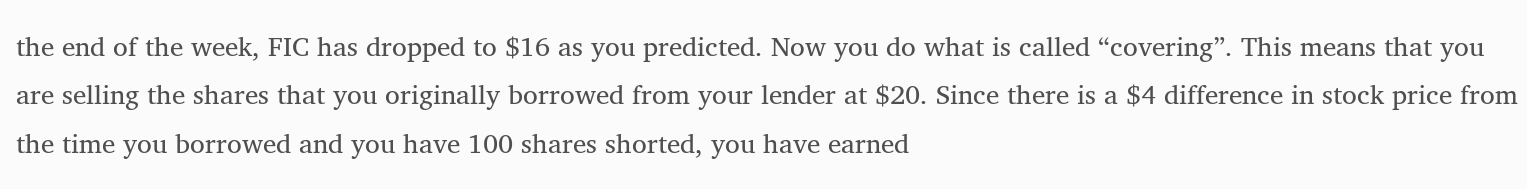the end of the week, FIC has dropped to $16 as you predicted. Now you do what is called “covering”. This means that you are selling the shares that you originally borrowed from your lender at $20. Since there is a $4 difference in stock price from the time you borrowed and you have 100 shares shorted, you have earned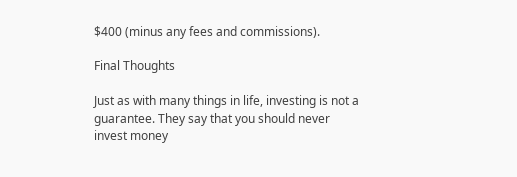$400 (minus any fees and commissions).

Final Thoughts

Just as with many things in life, investing is not a guarantee. They say that you should never invest money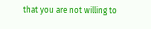that you are not willing to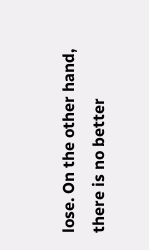lose. On the other hand, there is no better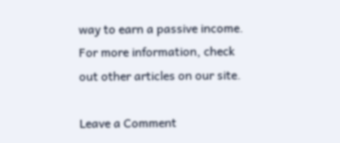way to earn a passive income. For more information, check out other articles on our site.

Leave a Comment